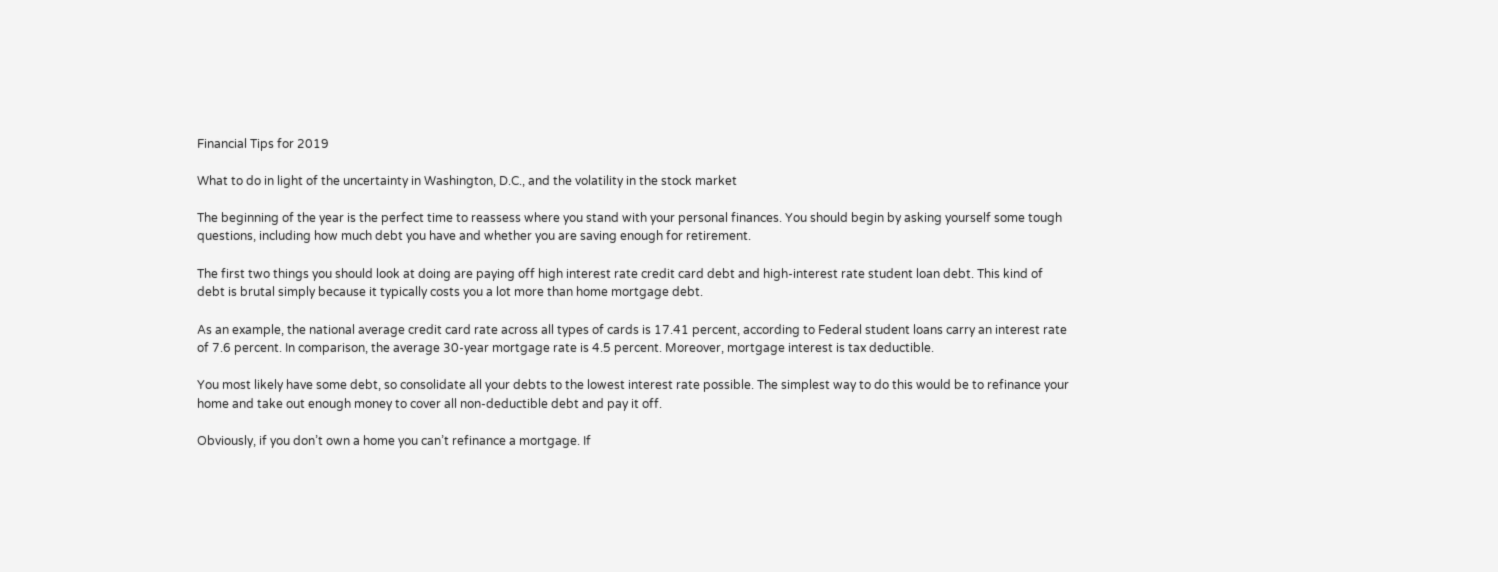Financial Tips for 2019

What to do in light of the uncertainty in Washington, D.C., and the volatility in the stock market

The beginning of the year is the perfect time to reassess where you stand with your personal finances. You should begin by asking yourself some tough questions, including how much debt you have and whether you are saving enough for retirement.

The first two things you should look at doing are paying off high interest rate credit card debt and high-interest rate student loan debt. This kind of debt is brutal simply because it typically costs you a lot more than home mortgage debt.

As an example, the national average credit card rate across all types of cards is 17.41 percent, according to Federal student loans carry an interest rate of 7.6 percent. In comparison, the average 30-year mortgage rate is 4.5 percent. Moreover, mortgage interest is tax deductible.

You most likely have some debt, so consolidate all your debts to the lowest interest rate possible. The simplest way to do this would be to refinance your home and take out enough money to cover all non-deductible debt and pay it off.

Obviously, if you don’t own a home you can’t refinance a mortgage. If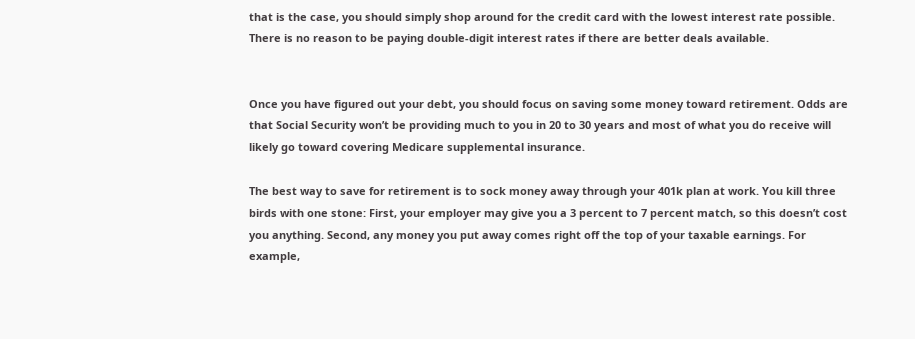that is the case, you should simply shop around for the credit card with the lowest interest rate possible. There is no reason to be paying double-digit interest rates if there are better deals available.


Once you have figured out your debt, you should focus on saving some money toward retirement. Odds are that Social Security won’t be providing much to you in 20 to 30 years and most of what you do receive will likely go toward covering Medicare supplemental insurance.

The best way to save for retirement is to sock money away through your 401k plan at work. You kill three birds with one stone: First, your employer may give you a 3 percent to 7 percent match, so this doesn’t cost you anything. Second, any money you put away comes right off the top of your taxable earnings. For example,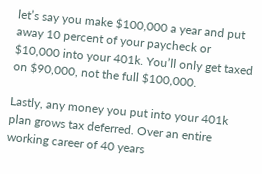let’s say you make $100,000 a year and put away 10 percent of your paycheck or $10,000 into your 401k. You’ll only get taxed on $90,000, not the full $100,000.

Lastly, any money you put into your 401k plan grows tax deferred. Over an entire working career of 40 years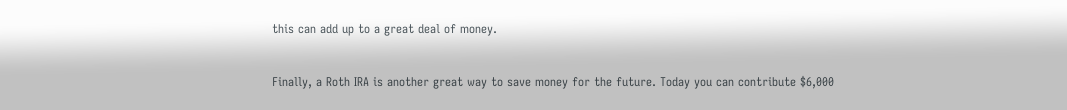this can add up to a great deal of money.

Finally, a Roth IRA is another great way to save money for the future. Today you can contribute $6,000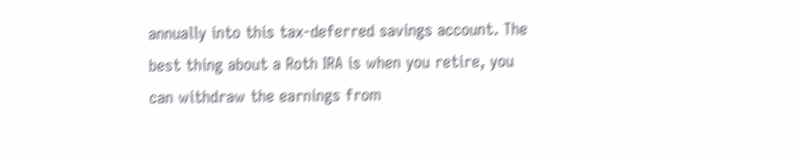annually into this tax-deferred savings account. The best thing about a Roth IRA is when you retire, you can withdraw the earnings from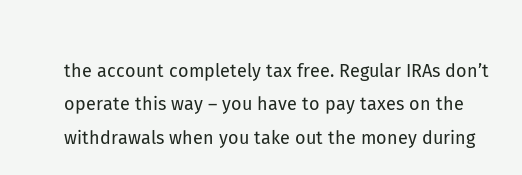the account completely tax free. Regular IRAs don’t operate this way – you have to pay taxes on the withdrawals when you take out the money during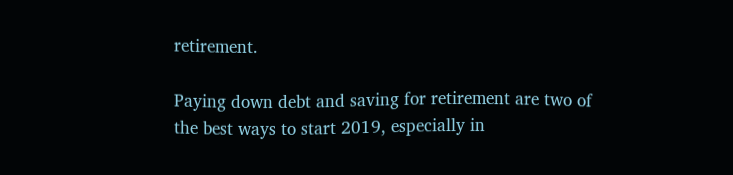retirement.

Paying down debt and saving for retirement are two of the best ways to start 2019, especially in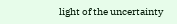light of the uncertainty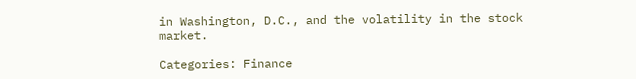in Washington, D.C., and the volatility in the stock market.

Categories: Finance